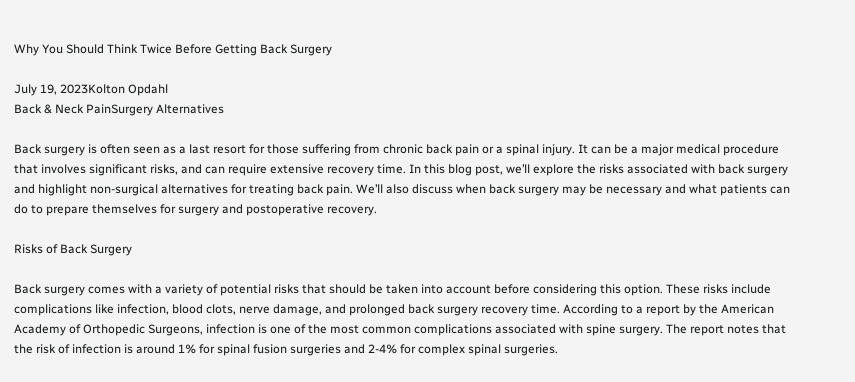Why You Should Think Twice Before Getting Back Surgery

July 19, 2023Kolton Opdahl
Back & Neck PainSurgery Alternatives

Back surgery is often seen as a last resort for those suffering from chronic back pain or a spinal injury. It can be a major medical procedure that involves significant risks, and can require extensive recovery time. In this blog post, we’ll explore the risks associated with back surgery and highlight non-surgical alternatives for treating back pain. We’ll also discuss when back surgery may be necessary and what patients can do to prepare themselves for surgery and postoperative recovery.

Risks of Back Surgery

Back surgery comes with a variety of potential risks that should be taken into account before considering this option. These risks include complications like infection, blood clots, nerve damage, and prolonged back surgery recovery time. According to a report by the American Academy of Orthopedic Surgeons, infection is one of the most common complications associated with spine surgery. The report notes that the risk of infection is around 1% for spinal fusion surgeries and 2-4% for complex spinal surgeries.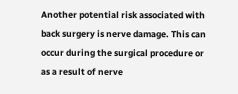Another potential risk associated with back surgery is nerve damage. This can occur during the surgical procedure or as a result of nerve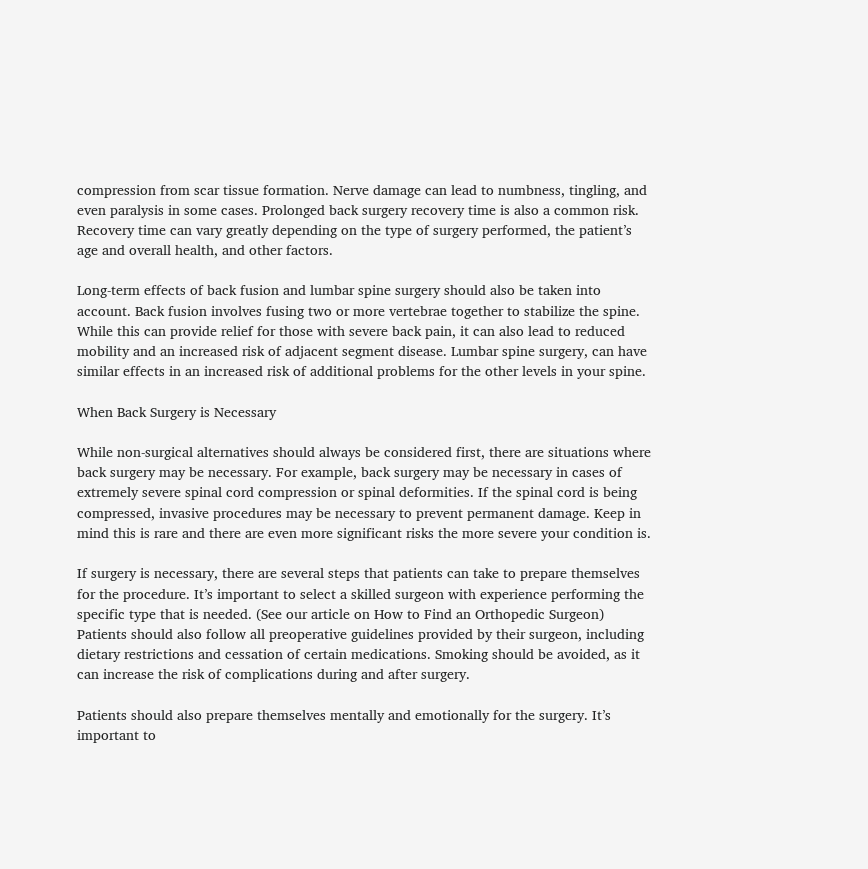compression from scar tissue formation. Nerve damage can lead to numbness, tingling, and even paralysis in some cases. Prolonged back surgery recovery time is also a common risk. Recovery time can vary greatly depending on the type of surgery performed, the patient’s age and overall health, and other factors.

Long-term effects of back fusion and lumbar spine surgery should also be taken into account. Back fusion involves fusing two or more vertebrae together to stabilize the spine. While this can provide relief for those with severe back pain, it can also lead to reduced mobility and an increased risk of adjacent segment disease. Lumbar spine surgery, can have similar effects in an increased risk of additional problems for the other levels in your spine.

When Back Surgery is Necessary

While non-surgical alternatives should always be considered first, there are situations where back surgery may be necessary. For example, back surgery may be necessary in cases of extremely severe spinal cord compression or spinal deformities. If the spinal cord is being compressed, invasive procedures may be necessary to prevent permanent damage. Keep in mind this is rare and there are even more significant risks the more severe your condition is.

If surgery is necessary, there are several steps that patients can take to prepare themselves for the procedure. It’s important to select a skilled surgeon with experience performing the specific type that is needed. (See our article on How to Find an Orthopedic Surgeon) Patients should also follow all preoperative guidelines provided by their surgeon, including dietary restrictions and cessation of certain medications. Smoking should be avoided, as it can increase the risk of complications during and after surgery.

Patients should also prepare themselves mentally and emotionally for the surgery. It’s important to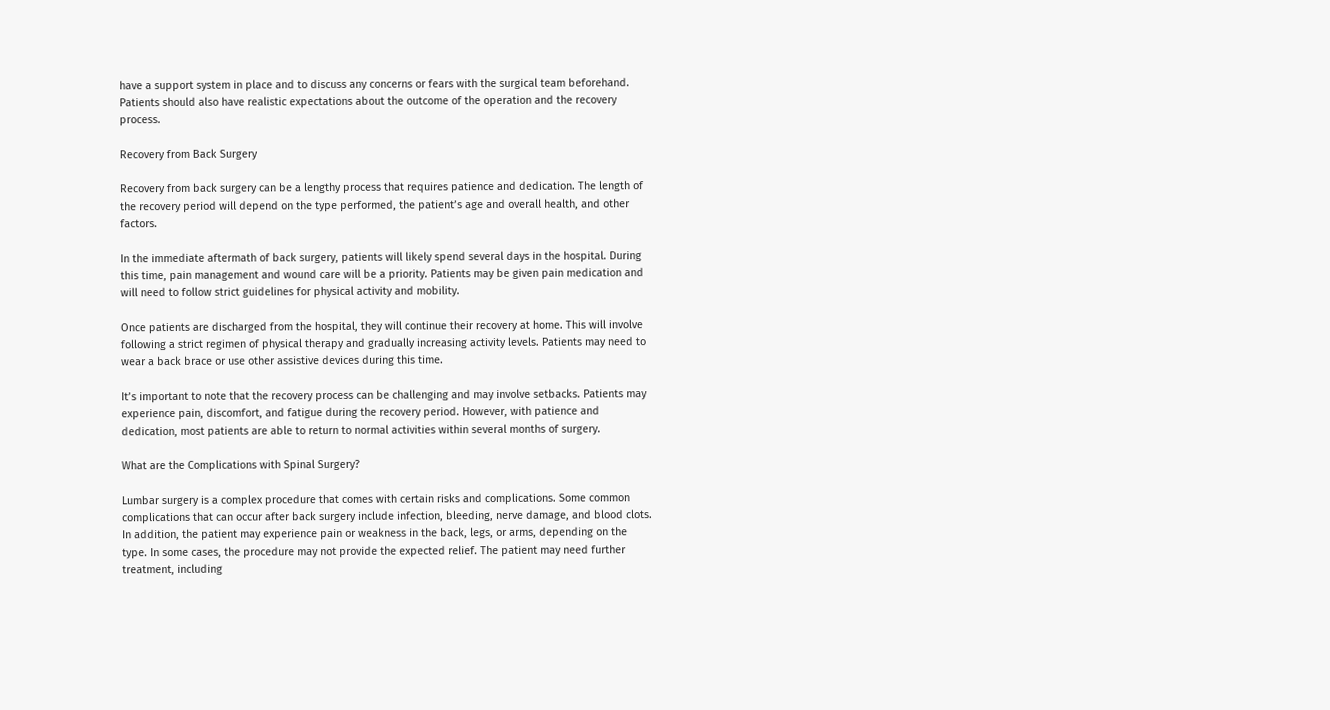have a support system in place and to discuss any concerns or fears with the surgical team beforehand. Patients should also have realistic expectations about the outcome of the operation and the recovery process.

Recovery from Back Surgery

Recovery from back surgery can be a lengthy process that requires patience and dedication. The length of the recovery period will depend on the type performed, the patient’s age and overall health, and other factors.

In the immediate aftermath of back surgery, patients will likely spend several days in the hospital. During this time, pain management and wound care will be a priority. Patients may be given pain medication and will need to follow strict guidelines for physical activity and mobility.

Once patients are discharged from the hospital, they will continue their recovery at home. This will involve following a strict regimen of physical therapy and gradually increasing activity levels. Patients may need to wear a back brace or use other assistive devices during this time.

It’s important to note that the recovery process can be challenging and may involve setbacks. Patients may experience pain, discomfort, and fatigue during the recovery period. However, with patience and dedication, most patients are able to return to normal activities within several months of surgery.

What are the Complications with Spinal Surgery?

Lumbar surgery is a complex procedure that comes with certain risks and complications. Some common complications that can occur after back surgery include infection, bleeding, nerve damage, and blood clots. In addition, the patient may experience pain or weakness in the back, legs, or arms, depending on the type. In some cases, the procedure may not provide the expected relief. The patient may need further treatment, including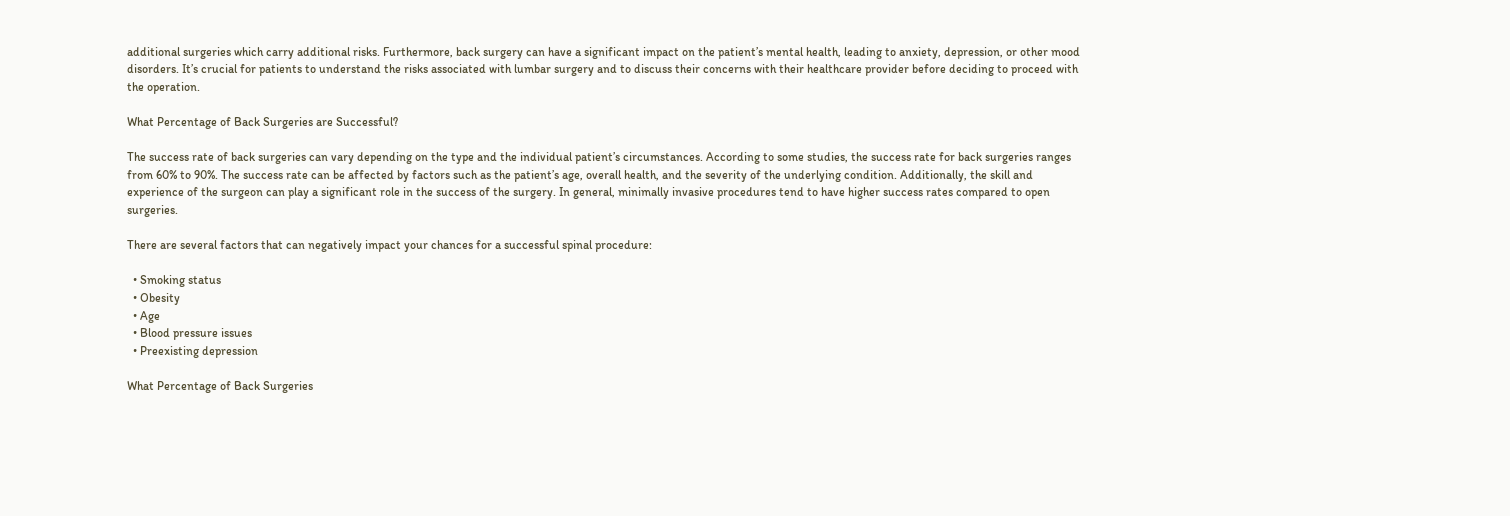additional surgeries which carry additional risks. Furthermore, back surgery can have a significant impact on the patient’s mental health, leading to anxiety, depression, or other mood disorders. It’s crucial for patients to understand the risks associated with lumbar surgery and to discuss their concerns with their healthcare provider before deciding to proceed with the operation.

What Percentage of Back Surgeries are Successful?

The success rate of back surgeries can vary depending on the type and the individual patient’s circumstances. According to some studies, the success rate for back surgeries ranges from 60% to 90%. The success rate can be affected by factors such as the patient’s age, overall health, and the severity of the underlying condition. Additionally, the skill and experience of the surgeon can play a significant role in the success of the surgery. In general, minimally invasive procedures tend to have higher success rates compared to open surgeries.

There are several factors that can negatively impact your chances for a successful spinal procedure:

  • Smoking status
  • Obesity
  • Age
  • Blood pressure issues
  • Preexisting depression

What Percentage of Back Surgeries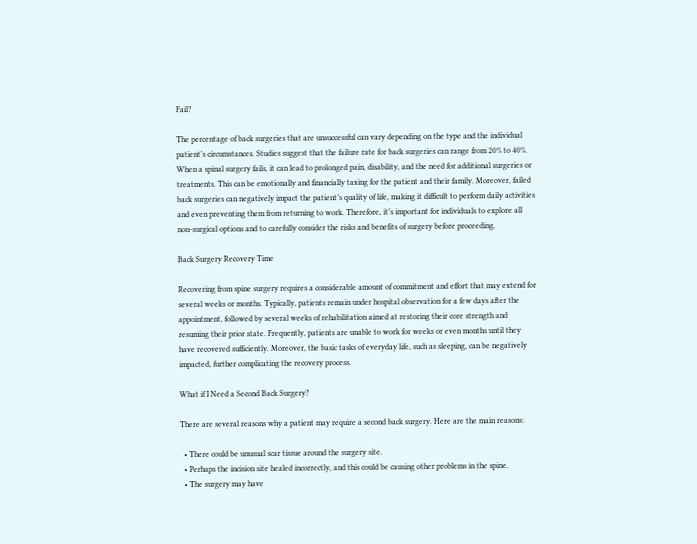Fail?

The percentage of back surgeries that are unsuccessful can vary depending on the type and the individual patient’s circumstances. Studies suggest that the failure rate for back surgeries can range from 20% to 40%. When a spinal surgery fails, it can lead to prolonged pain, disability, and the need for additional surgeries or treatments. This can be emotionally and financially taxing for the patient and their family. Moreover, failed back surgeries can negatively impact the patient’s quality of life, making it difficult to perform daily activities and even preventing them from returning to work. Therefore, it’s important for individuals to explore all non-surgical options and to carefully consider the risks and benefits of surgery before proceeding.

Back Surgery Recovery Time

Recovering from spine surgery requires a considerable amount of commitment and effort that may extend for several weeks or months. Typically, patients remain under hospital observation for a few days after the appointment, followed by several weeks of rehabilitation aimed at restoring their core strength and resuming their prior state. Frequently, patients are unable to work for weeks or even months until they have recovered sufficiently. Moreover, the basic tasks of everyday life, such as sleeping, can be negatively impacted, further complicating the recovery process.

What if I Need a Second Back Surgery?

There are several reasons why a patient may require a second back surgery. Here are the main reasons:

  • There could be unusual scar tissue around the surgery site.
  • Perhaps the incision site healed incorrectly, and this could be causing other problems in the spine.
  • The surgery may have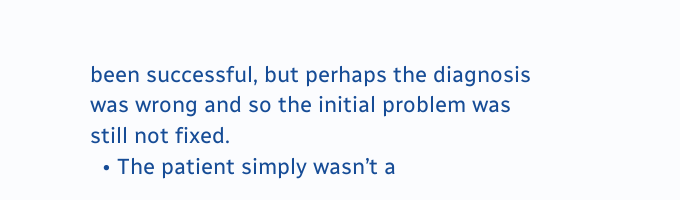been successful, but perhaps the diagnosis was wrong and so the initial problem was still not fixed.
  • The patient simply wasn’t a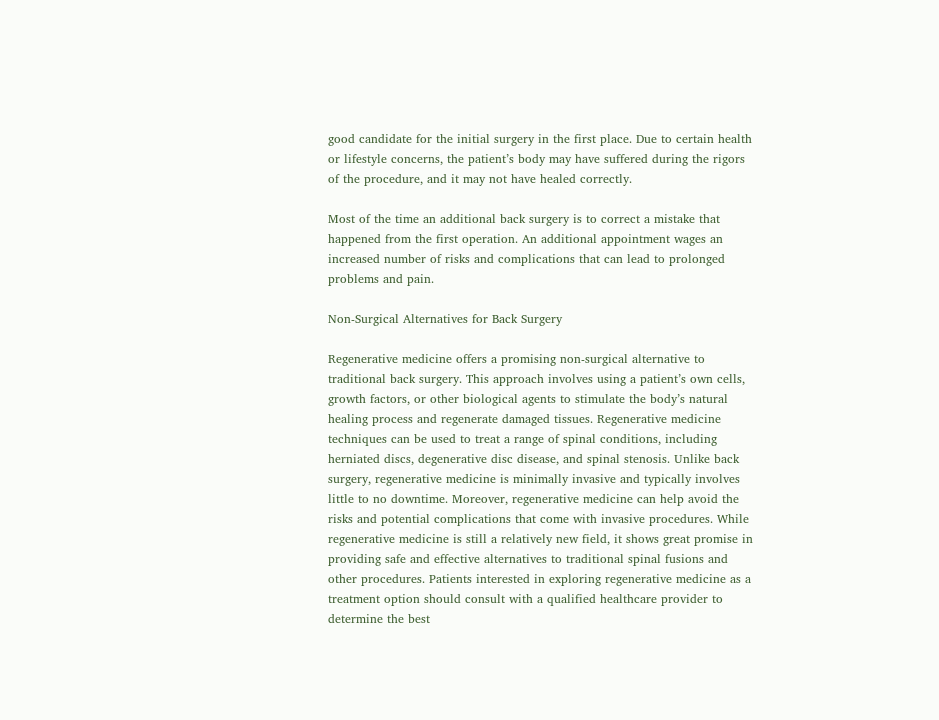good candidate for the initial surgery in the first place. Due to certain health or lifestyle concerns, the patient’s body may have suffered during the rigors of the procedure, and it may not have healed correctly.

Most of the time an additional back surgery is to correct a mistake that happened from the first operation. An additional appointment wages an increased number of risks and complications that can lead to prolonged problems and pain.

Non-Surgical Alternatives for Back Surgery

Regenerative medicine offers a promising non-surgical alternative to traditional back surgery. This approach involves using a patient’s own cells, growth factors, or other biological agents to stimulate the body’s natural healing process and regenerate damaged tissues. Regenerative medicine techniques can be used to treat a range of spinal conditions, including herniated discs, degenerative disc disease, and spinal stenosis. Unlike back surgery, regenerative medicine is minimally invasive and typically involves little to no downtime. Moreover, regenerative medicine can help avoid the risks and potential complications that come with invasive procedures. While regenerative medicine is still a relatively new field, it shows great promise in providing safe and effective alternatives to traditional spinal fusions and other procedures. Patients interested in exploring regenerative medicine as a treatment option should consult with a qualified healthcare provider to determine the best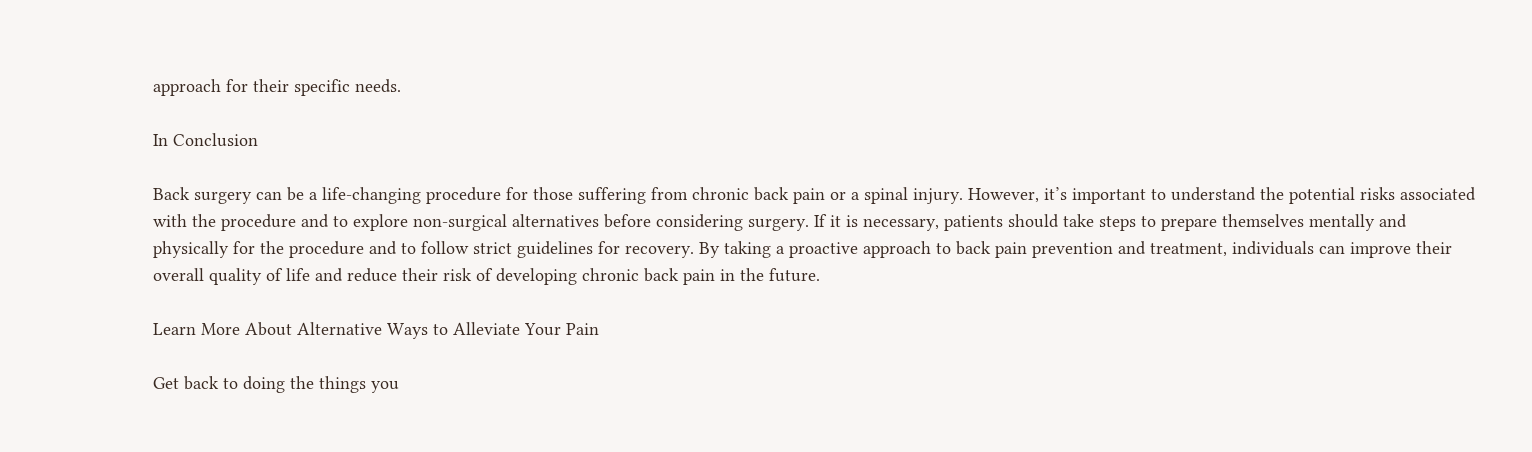approach for their specific needs.

In Conclusion

Back surgery can be a life-changing procedure for those suffering from chronic back pain or a spinal injury. However, it’s important to understand the potential risks associated with the procedure and to explore non-surgical alternatives before considering surgery. If it is necessary, patients should take steps to prepare themselves mentally and physically for the procedure and to follow strict guidelines for recovery. By taking a proactive approach to back pain prevention and treatment, individuals can improve their overall quality of life and reduce their risk of developing chronic back pain in the future.

Learn More About Alternative Ways to Alleviate Your Pain

Get back to doing the things you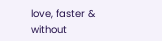love, faster & without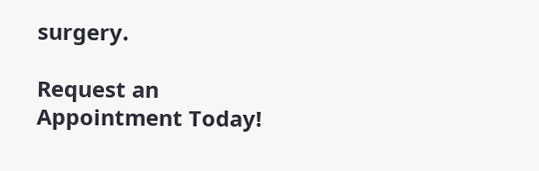surgery.

Request an Appointment Today!